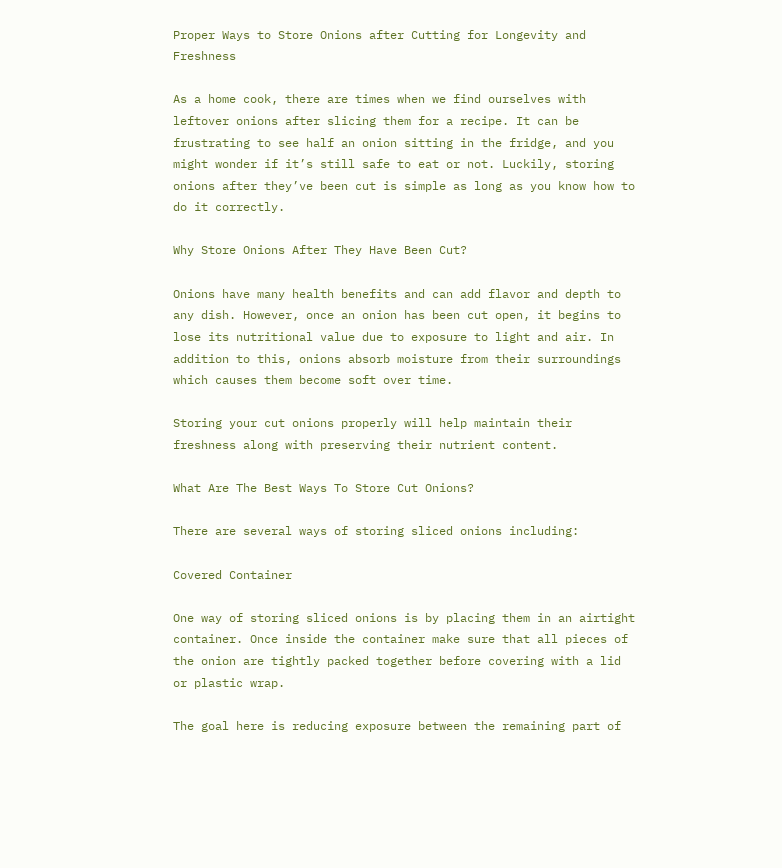Proper Ways to Store Onions after Cutting for Longevity and Freshness

As a home cook, there are times when we find ourselves with leftover onions after slicing them for a recipe. It can be frustrating to see half an onion sitting in the fridge, and you might wonder if it’s still safe to eat or not. Luckily, storing onions after they’ve been cut is simple as long as you know how to do it correctly.

Why Store Onions After They Have Been Cut?

Onions have many health benefits and can add flavor and depth to any dish. However, once an onion has been cut open, it begins to lose its nutritional value due to exposure to light and air. In addition to this, onions absorb moisture from their surroundings which causes them become soft over time.

Storing your cut onions properly will help maintain their freshness along with preserving their nutrient content.

What Are The Best Ways To Store Cut Onions?

There are several ways of storing sliced onions including:

Covered Container

One way of storing sliced onions is by placing them in an airtight container. Once inside the container make sure that all pieces of the onion are tightly packed together before covering with a lid or plastic wrap.

The goal here is reducing exposure between the remaining part of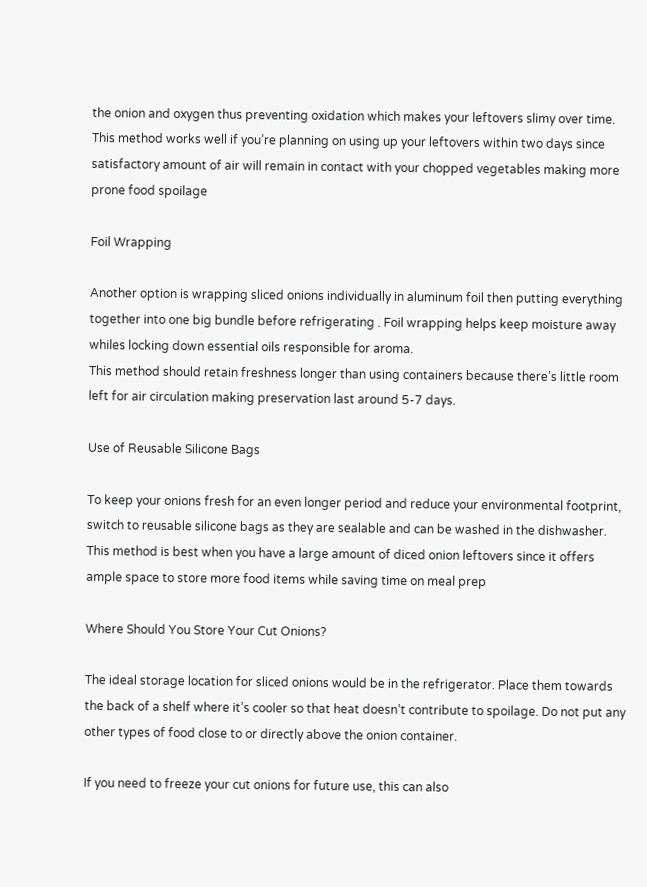the onion and oxygen thus preventing oxidation which makes your leftovers slimy over time. This method works well if you’re planning on using up your leftovers within two days since satisfactory amount of air will remain in contact with your chopped vegetables making more prone food spoilage

Foil Wrapping

Another option is wrapping sliced onions individually in aluminum foil then putting everything together into one big bundle before refrigerating . Foil wrapping helps keep moisture away whiles locking down essential oils responsible for aroma.
This method should retain freshness longer than using containers because there’s little room left for air circulation making preservation last around 5-7 days.

Use of Reusable Silicone Bags

To keep your onions fresh for an even longer period and reduce your environmental footprint, switch to reusable silicone bags as they are sealable and can be washed in the dishwasher.
This method is best when you have a large amount of diced onion leftovers since it offers ample space to store more food items while saving time on meal prep

Where Should You Store Your Cut Onions?

The ideal storage location for sliced onions would be in the refrigerator. Place them towards the back of a shelf where it’s cooler so that heat doesn’t contribute to spoilage. Do not put any other types of food close to or directly above the onion container.

If you need to freeze your cut onions for future use, this can also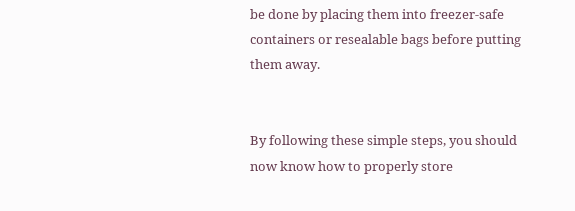be done by placing them into freezer-safe containers or resealable bags before putting them away.


By following these simple steps, you should now know how to properly store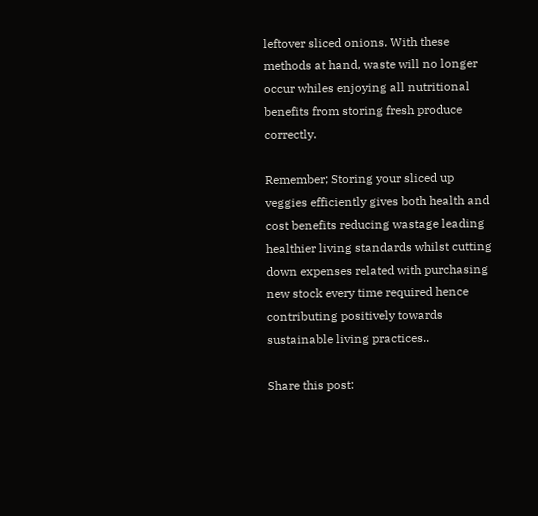leftover sliced onions. With these methods at hand, waste will no longer occur whiles enjoying all nutritional benefits from storing fresh produce correctly.

Remember; Storing your sliced up veggies efficiently gives both health and cost benefits reducing wastage leading healthier living standards whilst cutting down expenses related with purchasing new stock every time required hence contributing positively towards sustainable living practices..

Share this post: